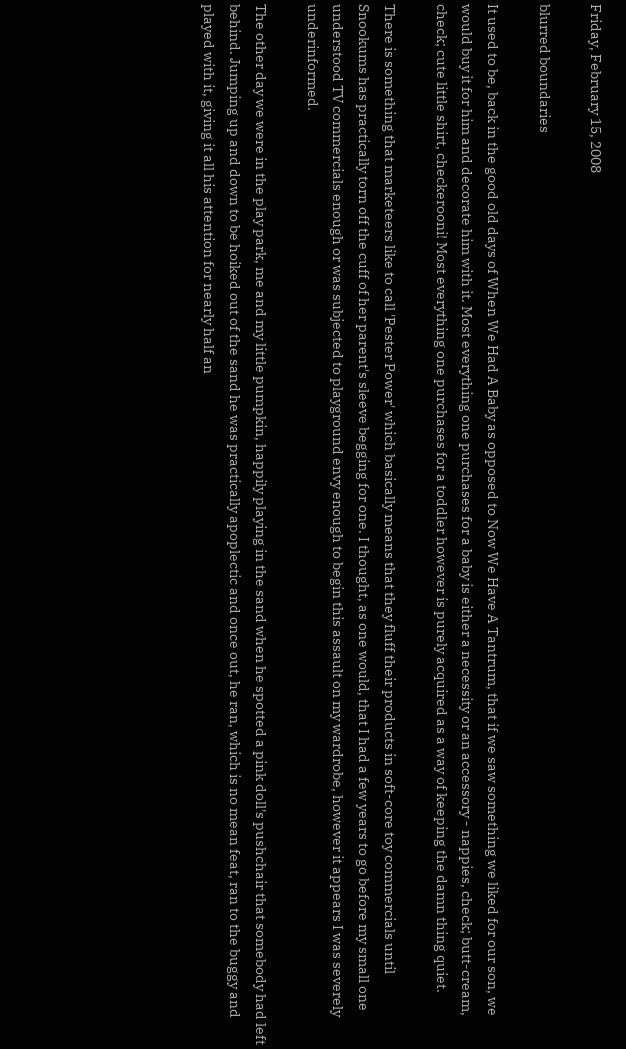Friday, February 15, 2008

blurred boundaries

It used to be, back in the good old days of When We Had A Baby as opposed to Now We Have A Tantrum, that if we saw something we liked for our son, we would buy it for him and decorate him with it. Most everything one purchases for a baby is either a necessity or an accessory - nappies, check; butt-cream, check; cute little shirt, checkerooni! Most everything one purchases for a toddler however is purely acquired as a way of keeping the damn thing quiet.

There is something that marketeers like to call 'Pester Power' which basically means that they fluff their products in soft-core toy commercials until Snookums has practically torn off the cuff of her parent's sleeve begging for one. I thought, as one would, that I had a few years to go before my small one understood TV commercials enough or was subjected to playground envy enough to begin this assault on my wardrobe, however it appears I was severely underinformed.

The other day we were in the play park, me and my little pumpkin, happily playing in the sand when he spotted a pink doll's pushchair that somebody had left behind. Jumping up and down to be hoiked out of the sand he was practically apoplectic and once out, he ran, which is no mean feat, ran to the buggy and played with it, giving it all his attention for nearly half an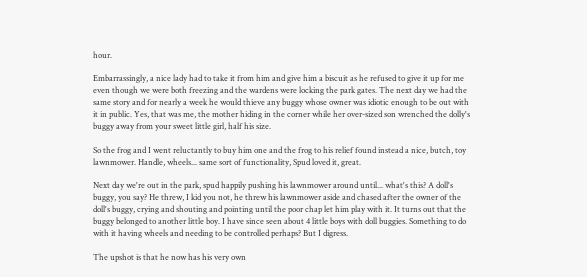hour.

Embarrassingly, a nice lady had to take it from him and give him a biscuit as he refused to give it up for me even though we were both freezing and the wardens were locking the park gates. The next day we had the same story and for nearly a week he would thieve any buggy whose owner was idiotic enough to be out with it in public. Yes, that was me, the mother hiding in the corner while her over-sized son wrenched the dolly's buggy away from your sweet little girl, half his size.

So the frog and I went reluctantly to buy him one and the frog to his relief found instead a nice, butch, toy lawnmower. Handle, wheels... same sort of functionality, Spud loved it, great.

Next day we're out in the park, spud happily pushing his lawnmower around until... what's this? A doll's buggy, you say? He threw, I kid you not, he threw his lawnmower aside and chased after the owner of the doll's buggy, crying and shouting and pointing until the poor chap let him play with it. It turns out that the buggy belonged to another little boy. I have since seen about 4 little boys with doll buggies. Something to do with it having wheels and needing to be controlled perhaps? But I digress.

The upshot is that he now has his very own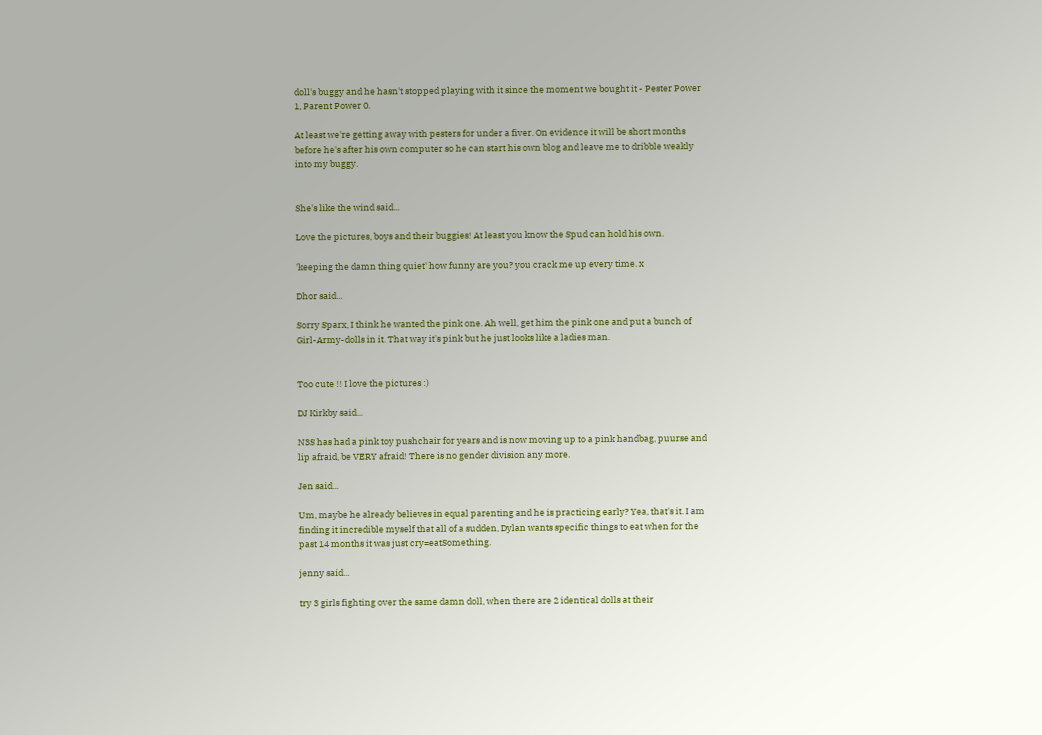doll's buggy and he hasn't stopped playing with it since the moment we bought it - Pester Power 1, Parent Power 0.

At least we're getting away with pesters for under a fiver. On evidence it will be short months before he's after his own computer so he can start his own blog and leave me to dribble weakly into my buggy.


She's like the wind said...

Love the pictures, boys and their buggies! At least you know the Spud can hold his own.

'keeping the damn thing quiet' how funny are you? you crack me up every time. x

Dhor said...

Sorry Sparx, I think he wanted the pink one. Ah well, get him the pink one and put a bunch of Girl-Army-dolls in it. That way it's pink but he just looks like a ladies man.


Too cute !! I love the pictures :)

DJ Kirkby said...

N3S has had a pink toy pushchair for years and is now moving up to a pink handbag, puurse and lip afraid, be VERY afraid! There is no gender division any more.

Jen said...

Um, maybe he already believes in equal parenting and he is practicing early? Yea, that's it. I am finding it incredible myself that all of a sudden, Dylan wants specific things to eat when for the past 14 months it was just cry=eatSomething.

jenny said...

try 3 girls fighting over the same damn doll, when there are 2 identical dolls at their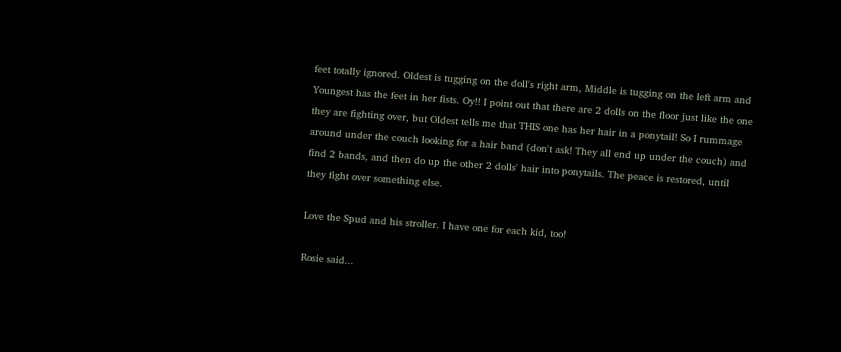feet totally ignored. Oldest is tugging on the doll's right arm, Middle is tugging on the left arm and Youngest has the feet in her fists. Oy!! I point out that there are 2 dolls on the floor just like the one they are fighting over, but Oldest tells me that THIS one has her hair in a ponytail! So I rummage around under the couch looking for a hair band (don't ask! They all end up under the couch) and find 2 bands, and then do up the other 2 dolls' hair into ponytails. The peace is restored, until they fight over something else.

Love the Spud and his stroller. I have one for each kid, too!

Rosie said...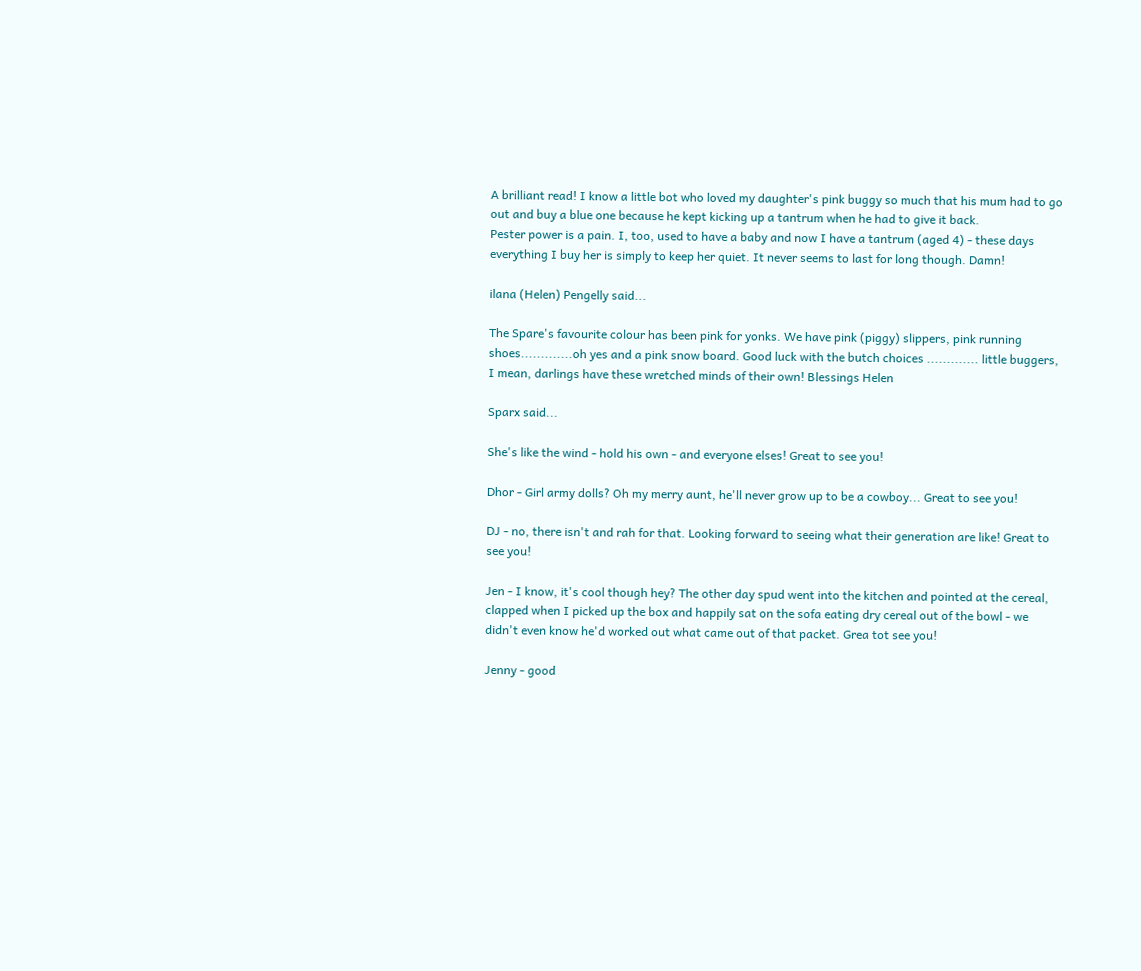A brilliant read! I know a little bot who loved my daughter's pink buggy so much that his mum had to go out and buy a blue one because he kept kicking up a tantrum when he had to give it back.
Pester power is a pain. I, too, used to have a baby and now I have a tantrum (aged 4) - these days everything I buy her is simply to keep her quiet. It never seems to last for long though. Damn!

ilana (Helen) Pengelly said...

The Spare's favourite colour has been pink for yonks. We have pink (piggy) slippers, pink running shoes.............oh yes and a pink snow board. Good luck with the butch choices ............. little buggers, I mean, darlings have these wretched minds of their own! Blessings Helen

Sparx said...

She's like the wind - hold his own - and everyone elses! Great to see you!

Dhor - Girl army dolls? Oh my merry aunt, he'll never grow up to be a cowboy... Great to see you!

DJ - no, there isn't and rah for that. Looking forward to seeing what their generation are like! Great to see you!

Jen - I know, it's cool though hey? The other day spud went into the kitchen and pointed at the cereal, clapped when I picked up the box and happily sat on the sofa eating dry cereal out of the bowl - we didn't even know he'd worked out what came out of that packet. Grea tot see you!

Jenny - good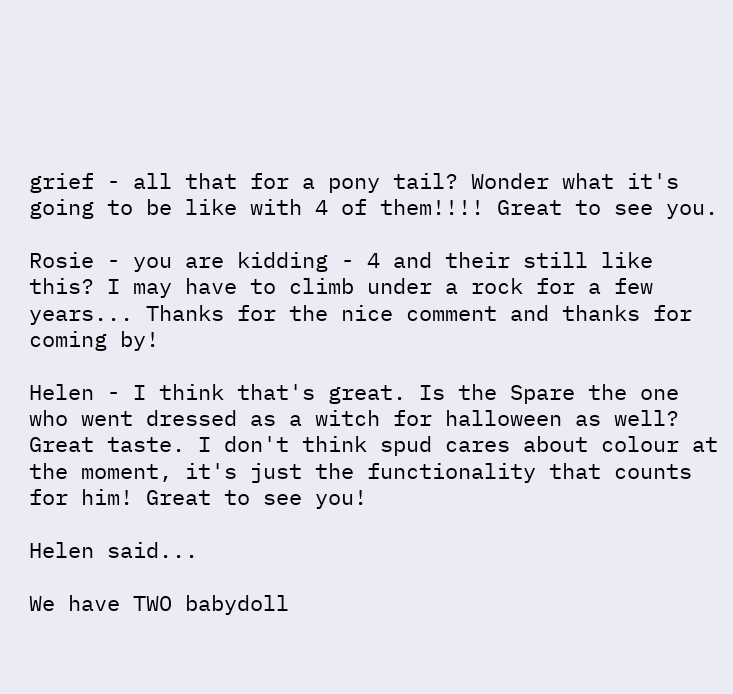grief - all that for a pony tail? Wonder what it's going to be like with 4 of them!!!! Great to see you.

Rosie - you are kidding - 4 and their still like this? I may have to climb under a rock for a few years... Thanks for the nice comment and thanks for coming by!

Helen - I think that's great. Is the Spare the one who went dressed as a witch for halloween as well? Great taste. I don't think spud cares about colour at the moment, it's just the functionality that counts for him! Great to see you!

Helen said...

We have TWO babydoll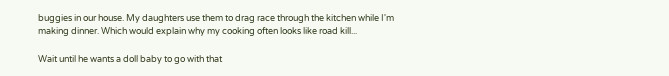buggies in our house. My daughters use them to drag race through the kitchen while I'm making dinner. Which would explain why my cooking often looks like road kill...

Wait until he wants a doll baby to go with that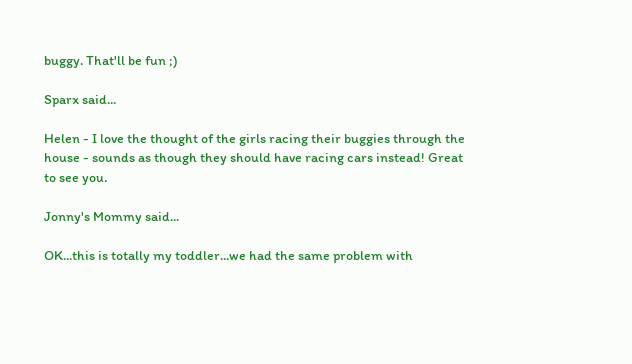buggy. That'll be fun ;)

Sparx said...

Helen - I love the thought of the girls racing their buggies through the house - sounds as though they should have racing cars instead! Great to see you.

Jonny's Mommy said...

OK...this is totally my toddler...we had the same problem with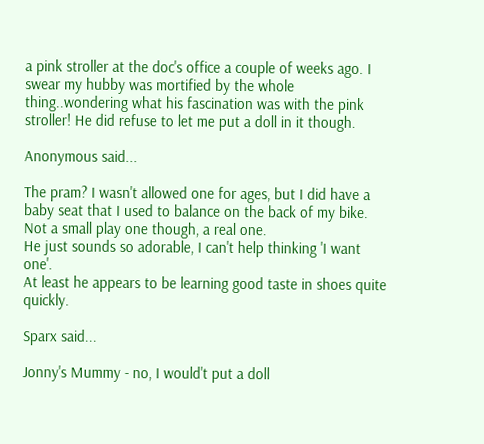a pink stroller at the doc's office a couple of weeks ago. I swear my hubby was mortified by the whole thing..wondering what his fascination was with the pink stroller! He did refuse to let me put a doll in it though.

Anonymous said...

The pram? I wasn't allowed one for ages, but I did have a baby seat that I used to balance on the back of my bike. Not a small play one though, a real one.
He just sounds so adorable, I can't help thinking 'I want one'.
At least he appears to be learning good taste in shoes quite quickly.

Sparx said...

Jonny's Mummy - no, I would't put a doll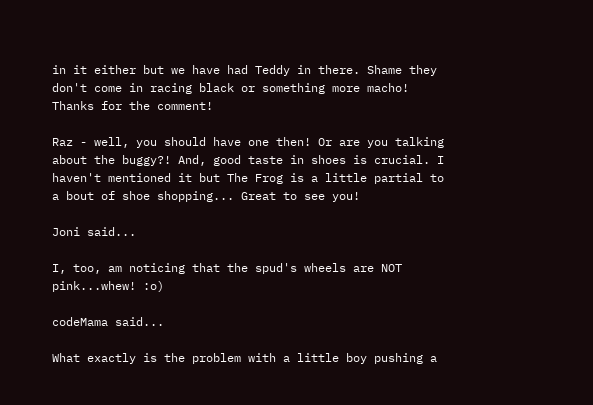in it either but we have had Teddy in there. Shame they don't come in racing black or something more macho! Thanks for the comment!

Raz - well, you should have one then! Or are you talking about the buggy?! And, good taste in shoes is crucial. I haven't mentioned it but The Frog is a little partial to a bout of shoe shopping... Great to see you!

Joni said...

I, too, am noticing that the spud's wheels are NOT pink...whew! :o)

codeMama said...

What exactly is the problem with a little boy pushing a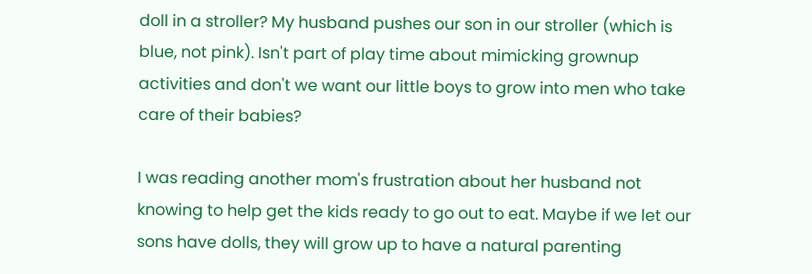doll in a stroller? My husband pushes our son in our stroller (which is blue, not pink). Isn't part of play time about mimicking grownup activities and don't we want our little boys to grow into men who take care of their babies?

I was reading another mom's frustration about her husband not knowing to help get the kids ready to go out to eat. Maybe if we let our sons have dolls, they will grow up to have a natural parenting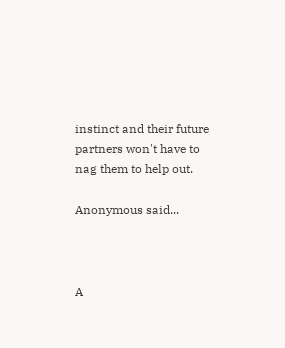instinct and their future partners won't have to nag them to help out.

Anonymous said...



A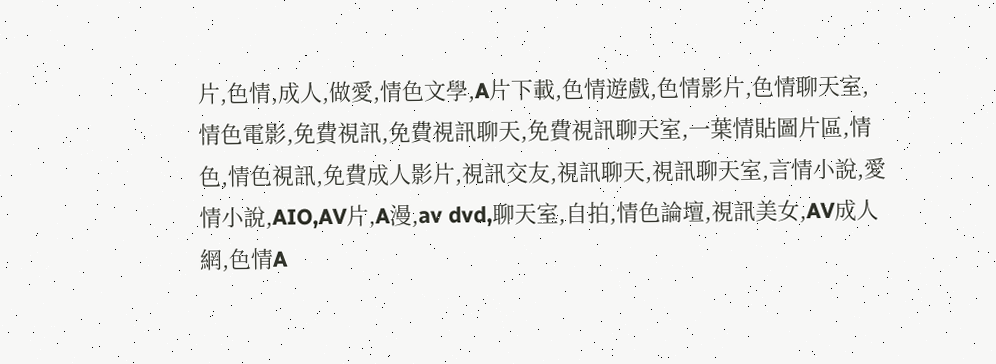片,色情,成人,做愛,情色文學,A片下載,色情遊戲,色情影片,色情聊天室,情色電影,免費視訊,免費視訊聊天,免費視訊聊天室,一葉情貼圖片區,情色,情色視訊,免費成人影片,視訊交友,視訊聊天,視訊聊天室,言情小說,愛情小說,AIO,AV片,A漫,av dvd,聊天室,自拍,情色論壇,視訊美女,AV成人網,色情A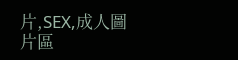片,SEX,成人圖片區